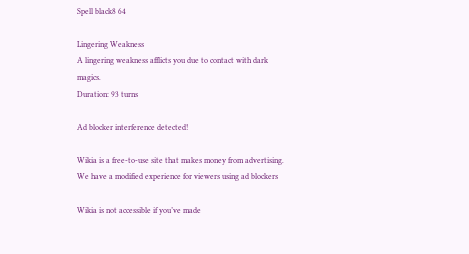Spell black8 64

Lingering Weakness
A lingering weakness afflicts you due to contact with dark magics.
Duration: 93 turns

Ad blocker interference detected!

Wikia is a free-to-use site that makes money from advertising. We have a modified experience for viewers using ad blockers

Wikia is not accessible if you’ve made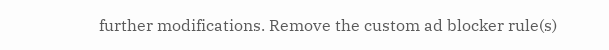further modifications. Remove the custom ad blocker rule(s)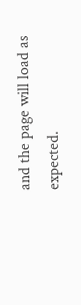and the page will load as expected.